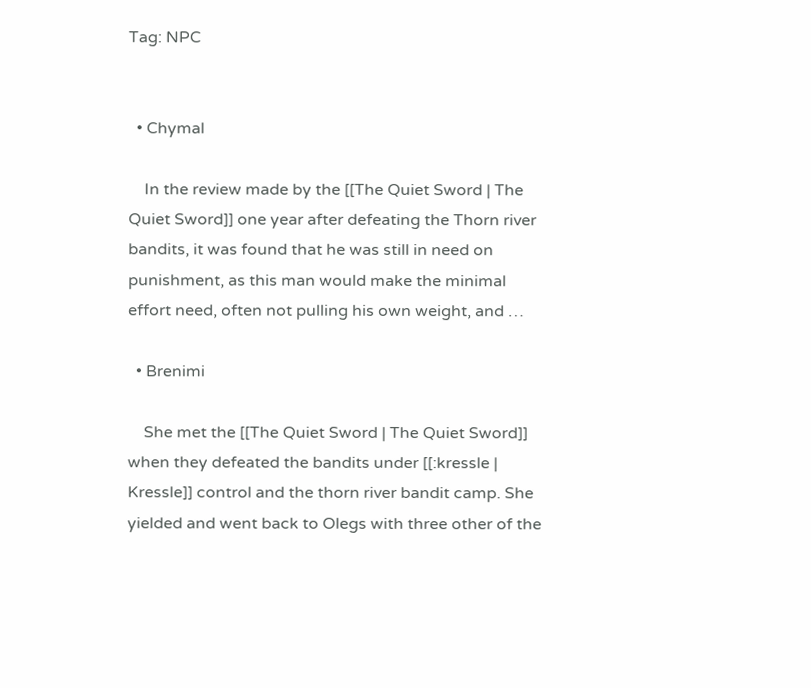Tag: NPC


  • Chymal

    In the review made by the [[The Quiet Sword | The Quiet Sword]] one year after defeating the Thorn river bandits, it was found that he was still in need on punishment, as this man would make the minimal effort need, often not pulling his own weight, and …

  • Brenimi

    She met the [[The Quiet Sword | The Quiet Sword]] when they defeated the bandits under [[:kressle | Kressle]] control and the thorn river bandit camp. She yielded and went back to Olegs with three other of the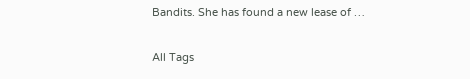Bandits. She has found a new lease of …

All Tags